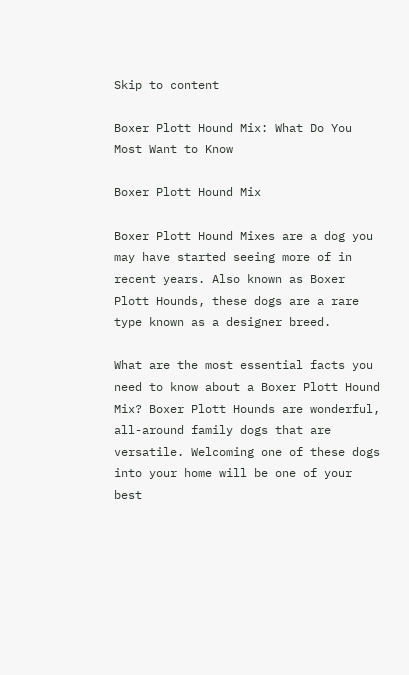Skip to content

Boxer Plott Hound Mix: What Do You Most Want to Know

Boxer Plott Hound Mix

Boxer Plott Hound Mixes are a dog you may have started seeing more of in recent years. Also known as Boxer Plott Hounds, these dogs are a rare type known as a designer breed.

What are the most essential facts you need to know about a Boxer Plott Hound Mix? Boxer Plott Hounds are wonderful, all-around family dogs that are versatile. Welcoming one of these dogs into your home will be one of your best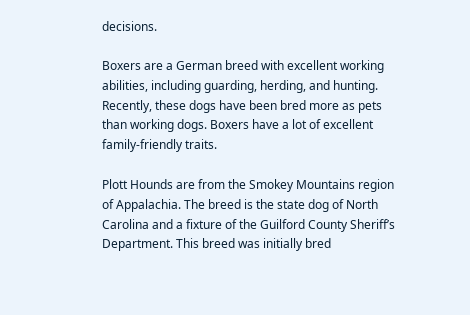decisions.

Boxers are a German breed with excellent working abilities, including guarding, herding, and hunting. Recently, these dogs have been bred more as pets than working dogs. Boxers have a lot of excellent family-friendly traits.

Plott Hounds are from the Smokey Mountains region of Appalachia. The breed is the state dog of North Carolina and a fixture of the Guilford County Sheriff’s Department. This breed was initially bred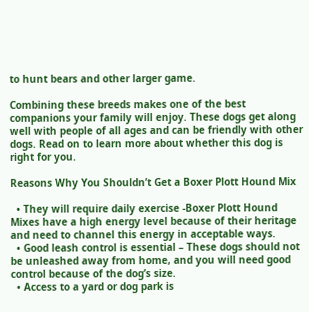to hunt bears and other larger game.

Combining these breeds makes one of the best companions your family will enjoy. These dogs get along well with people of all ages and can be friendly with other dogs. Read on to learn more about whether this dog is right for you.

Reasons Why You Shouldn’t Get a Boxer Plott Hound Mix

  • They will require daily exercise -Boxer Plott Hound Mixes have a high energy level because of their heritage and need to channel this energy in acceptable ways.
  • Good leash control is essential – These dogs should not be unleashed away from home, and you will need good control because of the dog’s size.
  • Access to a yard or dog park is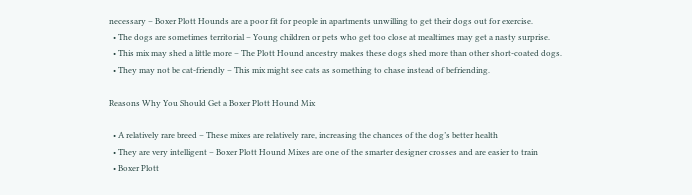necessary – Boxer Plott Hounds are a poor fit for people in apartments unwilling to get their dogs out for exercise.
  • The dogs are sometimes territorial – Young children or pets who get too close at mealtimes may get a nasty surprise.
  • This mix may shed a little more – The Plott Hound ancestry makes these dogs shed more than other short-coated dogs.
  • They may not be cat-friendly – This mix might see cats as something to chase instead of befriending.

Reasons Why You Should Get a Boxer Plott Hound Mix

  • A relatively rare breed – These mixes are relatively rare, increasing the chances of the dog’s better health
  • They are very intelligent – Boxer Plott Hound Mixes are one of the smarter designer crosses and are easier to train
  • Boxer Plott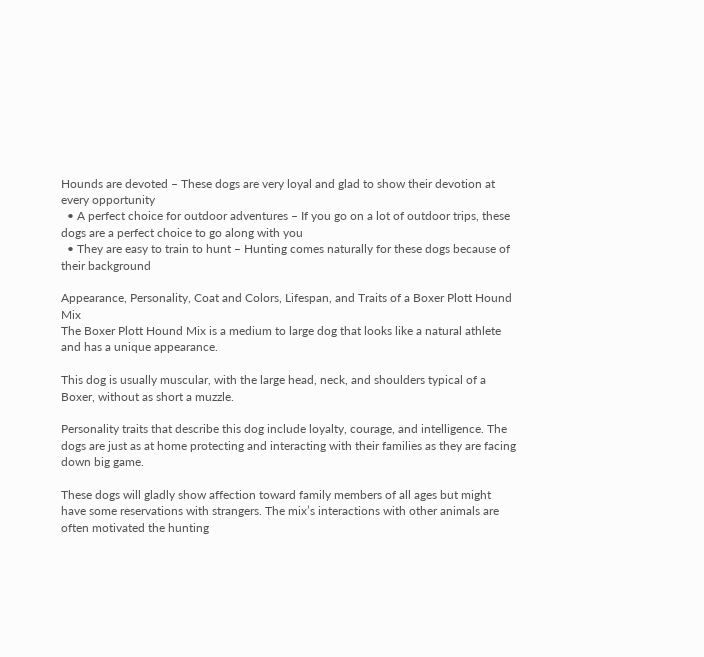Hounds are devoted – These dogs are very loyal and glad to show their devotion at every opportunity
  • A perfect choice for outdoor adventures – If you go on a lot of outdoor trips, these dogs are a perfect choice to go along with you
  • They are easy to train to hunt – Hunting comes naturally for these dogs because of their background

Appearance, Personality, Coat and Colors, Lifespan, and Traits of a Boxer Plott Hound Mix
The Boxer Plott Hound Mix is a medium to large dog that looks like a natural athlete and has a unique appearance.

This dog is usually muscular, with the large head, neck, and shoulders typical of a Boxer, without as short a muzzle.

Personality traits that describe this dog include loyalty, courage, and intelligence. The dogs are just as at home protecting and interacting with their families as they are facing down big game.

These dogs will gladly show affection toward family members of all ages but might have some reservations with strangers. The mix’s interactions with other animals are often motivated the hunting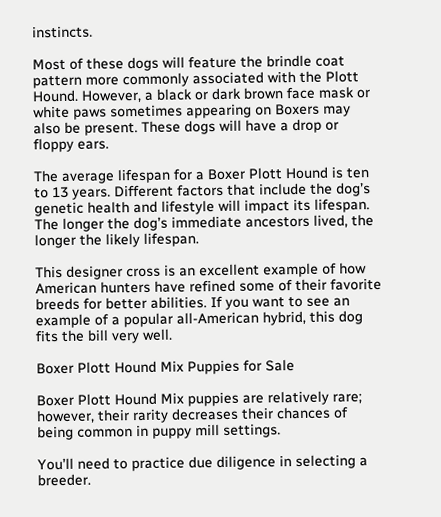instincts.

Most of these dogs will feature the brindle coat pattern more commonly associated with the Plott Hound. However, a black or dark brown face mask or white paws sometimes appearing on Boxers may also be present. These dogs will have a drop or floppy ears.

The average lifespan for a Boxer Plott Hound is ten to 13 years. Different factors that include the dog’s genetic health and lifestyle will impact its lifespan. The longer the dog’s immediate ancestors lived, the longer the likely lifespan.

This designer cross is an excellent example of how American hunters have refined some of their favorite breeds for better abilities. If you want to see an example of a popular all-American hybrid, this dog fits the bill very well.

Boxer Plott Hound Mix Puppies for Sale

Boxer Plott Hound Mix puppies are relatively rare; however, their rarity decreases their chances of being common in puppy mill settings.

You’ll need to practice due diligence in selecting a breeder.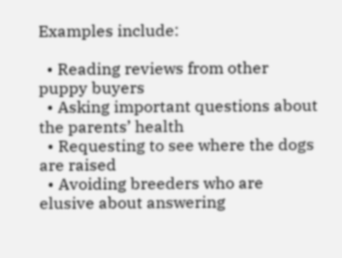Examples include:

  • Reading reviews from other puppy buyers
  • Asking important questions about the parents’ health
  • Requesting to see where the dogs are raised
  • Avoiding breeders who are elusive about answering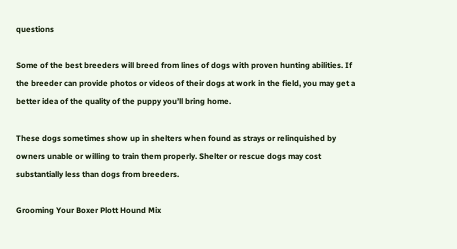questions

Some of the best breeders will breed from lines of dogs with proven hunting abilities. If the breeder can provide photos or videos of their dogs at work in the field, you may get a better idea of the quality of the puppy you’ll bring home.

These dogs sometimes show up in shelters when found as strays or relinquished by owners unable or willing to train them properly. Shelter or rescue dogs may cost substantially less than dogs from breeders.

Grooming Your Boxer Plott Hound Mix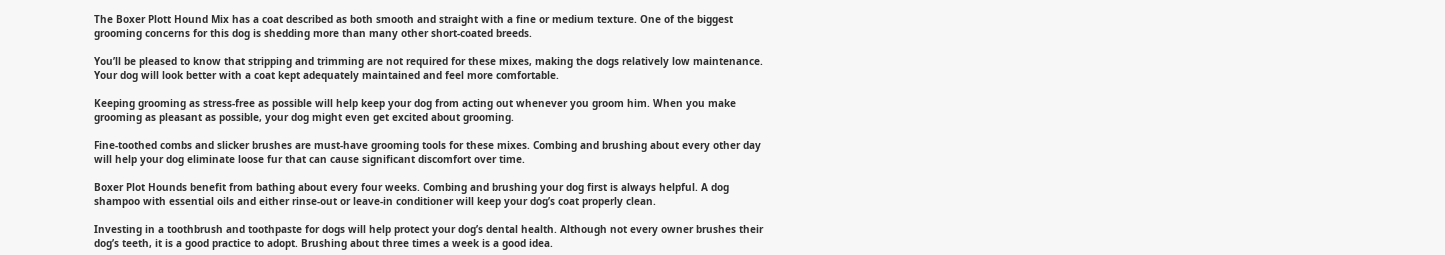The Boxer Plott Hound Mix has a coat described as both smooth and straight with a fine or medium texture. One of the biggest grooming concerns for this dog is shedding more than many other short-coated breeds.

You’ll be pleased to know that stripping and trimming are not required for these mixes, making the dogs relatively low maintenance. Your dog will look better with a coat kept adequately maintained and feel more comfortable.

Keeping grooming as stress-free as possible will help keep your dog from acting out whenever you groom him. When you make grooming as pleasant as possible, your dog might even get excited about grooming.

Fine-toothed combs and slicker brushes are must-have grooming tools for these mixes. Combing and brushing about every other day will help your dog eliminate loose fur that can cause significant discomfort over time.

Boxer Plot Hounds benefit from bathing about every four weeks. Combing and brushing your dog first is always helpful. A dog shampoo with essential oils and either rinse-out or leave-in conditioner will keep your dog’s coat properly clean.

Investing in a toothbrush and toothpaste for dogs will help protect your dog’s dental health. Although not every owner brushes their dog’s teeth, it is a good practice to adopt. Brushing about three times a week is a good idea.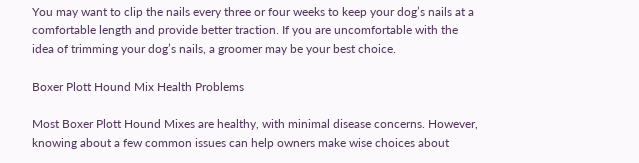You may want to clip the nails every three or four weeks to keep your dog’s nails at a comfortable length and provide better traction. If you are uncomfortable with the idea of trimming your dog’s nails, a groomer may be your best choice.

Boxer Plott Hound Mix Health Problems

Most Boxer Plott Hound Mixes are healthy, with minimal disease concerns. However, knowing about a few common issues can help owners make wise choices about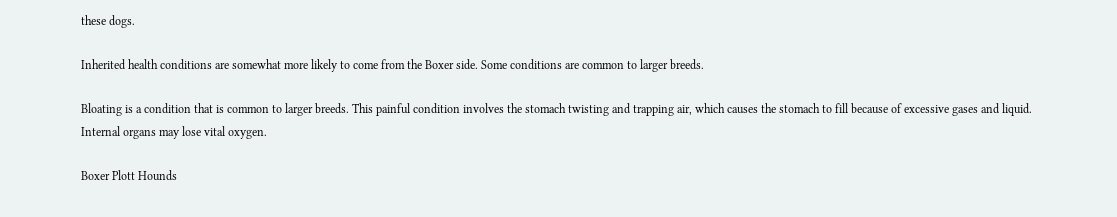these dogs.

Inherited health conditions are somewhat more likely to come from the Boxer side. Some conditions are common to larger breeds.

Bloating is a condition that is common to larger breeds. This painful condition involves the stomach twisting and trapping air, which causes the stomach to fill because of excessive gases and liquid. Internal organs may lose vital oxygen.

Boxer Plott Hounds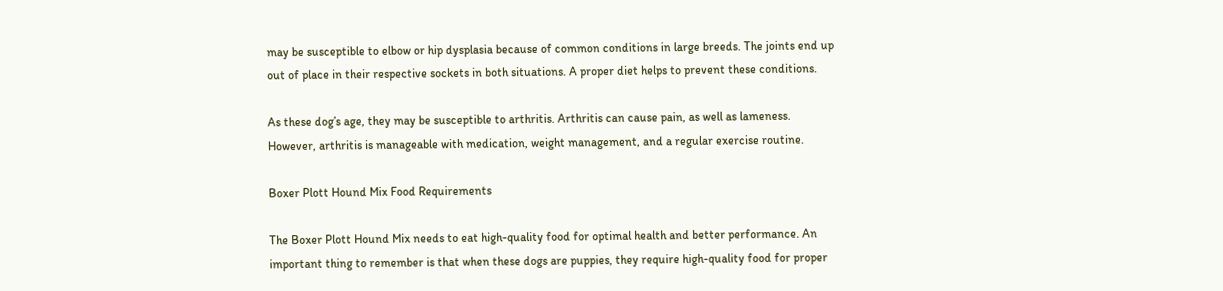may be susceptible to elbow or hip dysplasia because of common conditions in large breeds. The joints end up out of place in their respective sockets in both situations. A proper diet helps to prevent these conditions.

As these dog’s age, they may be susceptible to arthritis. Arthritis can cause pain, as well as lameness. However, arthritis is manageable with medication, weight management, and a regular exercise routine.

Boxer Plott Hound Mix Food Requirements

The Boxer Plott Hound Mix needs to eat high-quality food for optimal health and better performance. An important thing to remember is that when these dogs are puppies, they require high-quality food for proper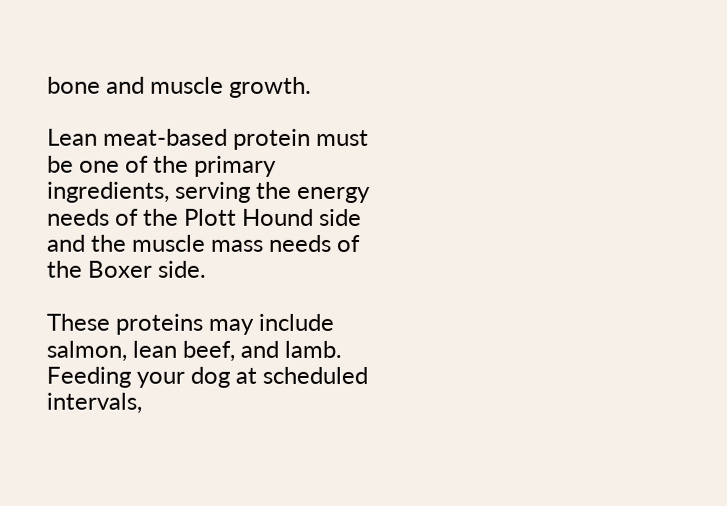bone and muscle growth.

Lean meat-based protein must be one of the primary ingredients, serving the energy needs of the Plott Hound side and the muscle mass needs of the Boxer side.

These proteins may include salmon, lean beef, and lamb. Feeding your dog at scheduled intervals,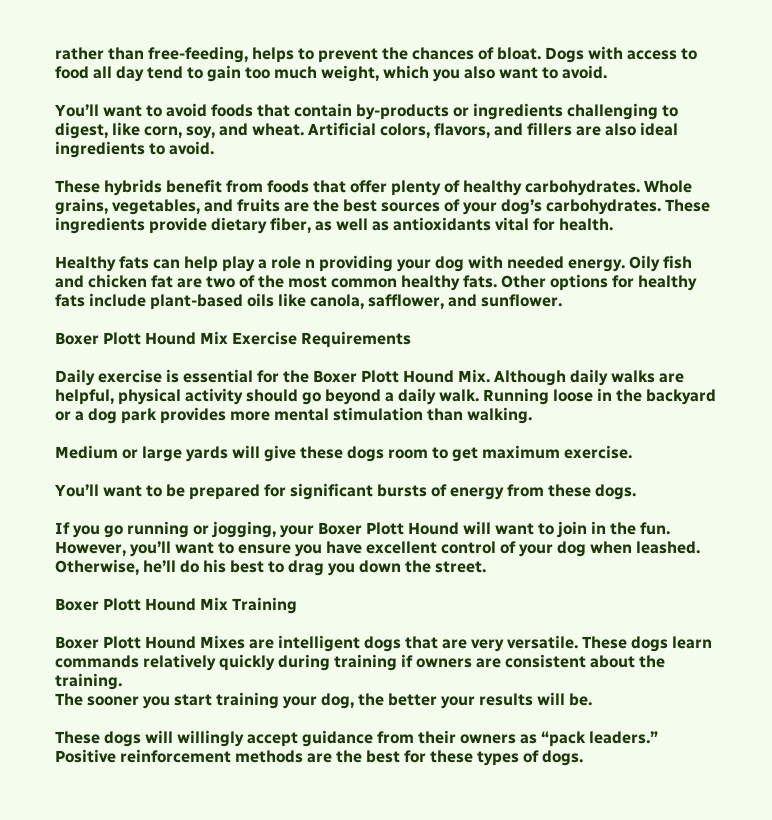rather than free-feeding, helps to prevent the chances of bloat. Dogs with access to food all day tend to gain too much weight, which you also want to avoid.

You’ll want to avoid foods that contain by-products or ingredients challenging to digest, like corn, soy, and wheat. Artificial colors, flavors, and fillers are also ideal ingredients to avoid.

These hybrids benefit from foods that offer plenty of healthy carbohydrates. Whole grains, vegetables, and fruits are the best sources of your dog’s carbohydrates. These ingredients provide dietary fiber, as well as antioxidants vital for health.

Healthy fats can help play a role n providing your dog with needed energy. Oily fish and chicken fat are two of the most common healthy fats. Other options for healthy fats include plant-based oils like canola, safflower, and sunflower.

Boxer Plott Hound Mix Exercise Requirements

Daily exercise is essential for the Boxer Plott Hound Mix. Although daily walks are helpful, physical activity should go beyond a daily walk. Running loose in the backyard or a dog park provides more mental stimulation than walking.

Medium or large yards will give these dogs room to get maximum exercise.

You’ll want to be prepared for significant bursts of energy from these dogs.

If you go running or jogging, your Boxer Plott Hound will want to join in the fun. However, you’ll want to ensure you have excellent control of your dog when leashed. Otherwise, he’ll do his best to drag you down the street.

Boxer Plott Hound Mix Training

Boxer Plott Hound Mixes are intelligent dogs that are very versatile. These dogs learn commands relatively quickly during training if owners are consistent about the training.
The sooner you start training your dog, the better your results will be.

These dogs will willingly accept guidance from their owners as “pack leaders.” Positive reinforcement methods are the best for these types of dogs.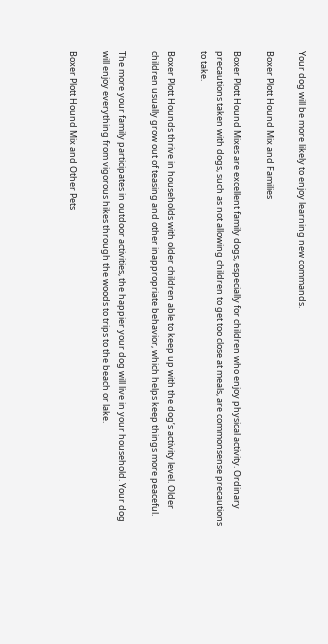Your dog will be more likely to enjoy learning new commands.

Boxer Plott Hound Mix and Families

Boxer Plott Hound Mixes are excellent family dogs, especially for children who enjoy physical activity. Ordinary precautions taken with dogs, such as not allowing children to get too close at meals, are commonsense precautions to take.

Boxer Plott Hounds thrive in households with older children able to keep up with the dog’s activity level. Older children usually grow out of teasing and other inappropriate behavior, which helps keep things more peaceful.

The more your family participates in outdoor activities, the happier your dog will live in your household. Your dog will enjoy everything from vigorous hikes through the woods to trips to the beach or lake.

Boxer Plott Hound Mix and Other Pets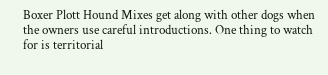Boxer Plott Hound Mixes get along with other dogs when the owners use careful introductions. One thing to watch for is territorial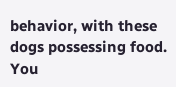behavior, with these dogs possessing food. You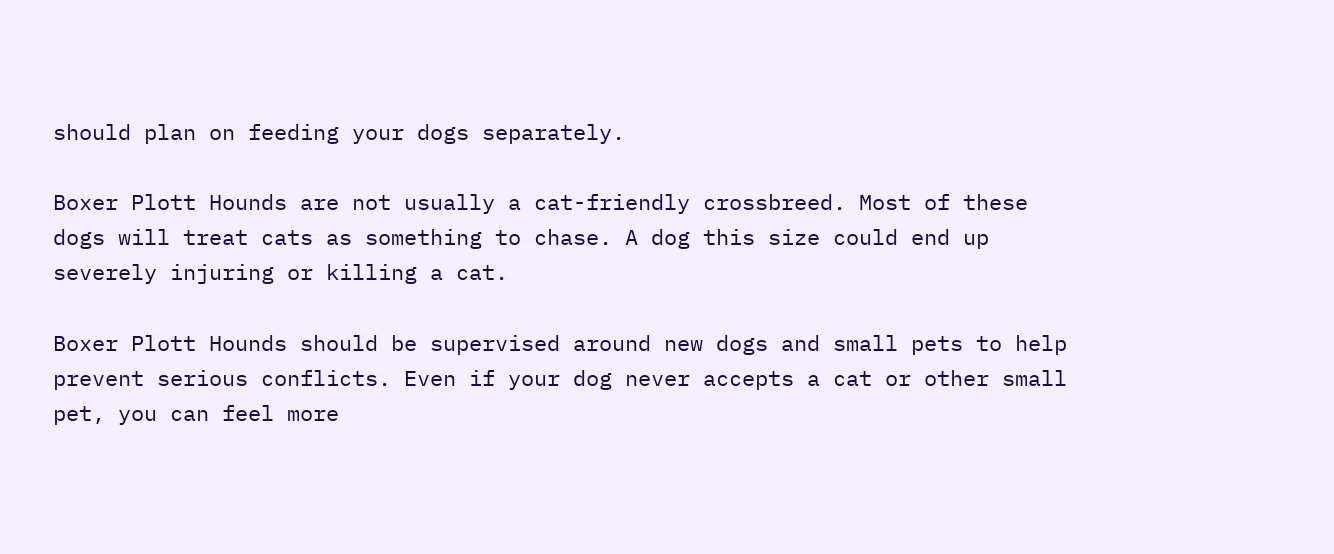should plan on feeding your dogs separately.

Boxer Plott Hounds are not usually a cat-friendly crossbreed. Most of these dogs will treat cats as something to chase. A dog this size could end up severely injuring or killing a cat.

Boxer Plott Hounds should be supervised around new dogs and small pets to help prevent serious conflicts. Even if your dog never accepts a cat or other small pet, you can feel more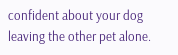confident about your dog leaving the other pet alone.